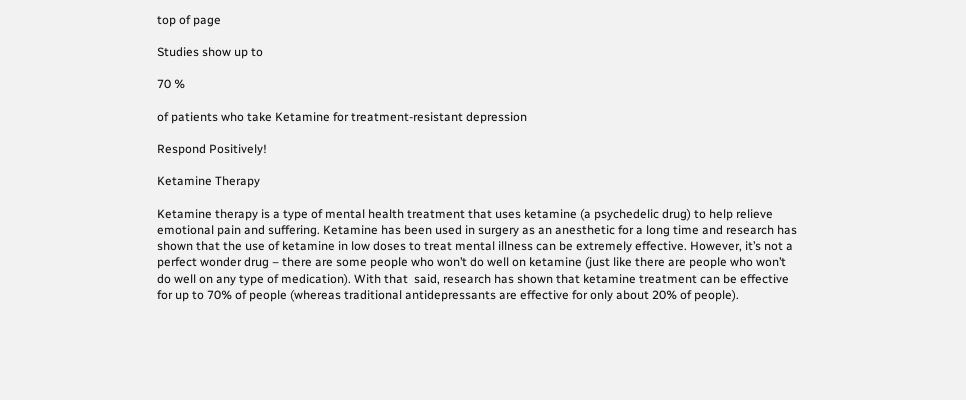top of page

Studies show up to

70 %

of patients who take Ketamine for treatment-resistant depression

Respond Positively!

Ketamine Therapy

Ketamine therapy is a type of mental health treatment that uses ketamine (a psychedelic drug) to help relieve emotional pain and suffering. Ketamine has been used in surgery as an anesthetic for a long time and research has shown that the use of ketamine in low doses to treat mental illness can be extremely effective. However, it’s not a perfect wonder drug – there are some people who won’t do well on ketamine (just like there are people who won’t do well on any type of medication). With that  said, research has shown that ketamine treatment can be effective for up to 70% of people (whereas traditional antidepressants are effective for only about 20% of people).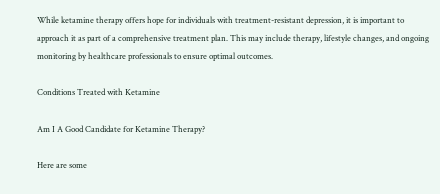While ketamine therapy offers hope for individuals with treatment-resistant depression, it is important to approach it as part of a comprehensive treatment plan. This may include therapy, lifestyle changes, and ongoing monitoring by healthcare professionals to ensure optimal outcomes.

Conditions Treated with Ketamine

Am I A Good Candidate for Ketamine Therapy?

Here are some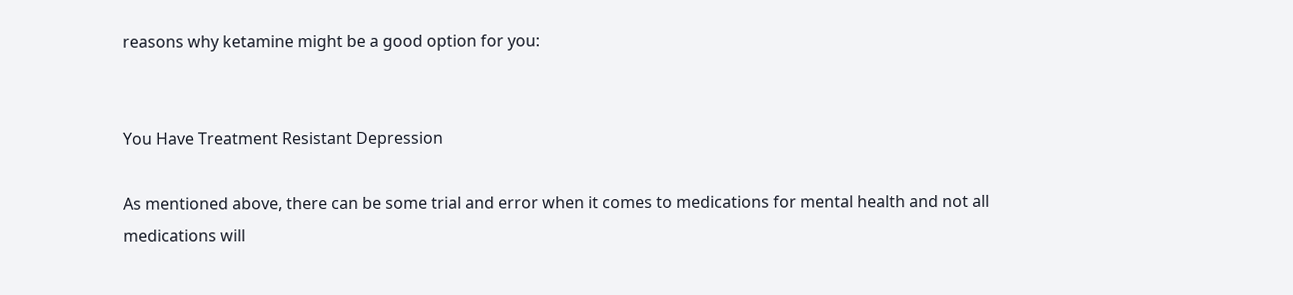reasons why ketamine might be a good option for you:


You Have Treatment Resistant Depression

As mentioned above, there can be some trial and error when it comes to medications for mental health and not all medications will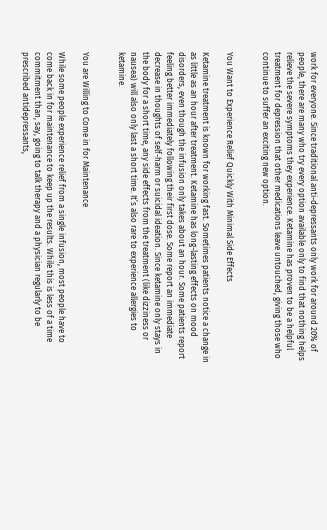work for everyone. Since traditional anti-depressants only work for around 20% of people, there are many who try every option available only to find that nothing helps relieve the severe symptoms they experience. Ketamine has proven to be a helpful treatment for depression that other medications leave untouched, giving those who continue to suffer an exciting new option.


You Want to Experience Relief Quickly With Minimal Side Effects

Ketamine treatment is known for working fast. Sometimes patients notice a change in as little as an hour after treatment. Ketamine has long-lasting effects on mood disorders, even though the infusion only takes about an hour. Some patients report feeling better immediately following their first dose. Some report an immediate decrease in thoughts of self-harm or suicidal ideation. Since ketamine only stays in the body for a short time, any side effects from the treatment (like dizziness or nausea) will also only last a short time. It’s also rare to experience allergies to ketamine.


You are Willing to Come in for Maintenance

While some people experience relief from a single infusion, most people have to come back in for maintenance to keep up the results. While this is less of a time commitment than, say, going to talk therapy and a physician regularly to be prescribed antidepressants,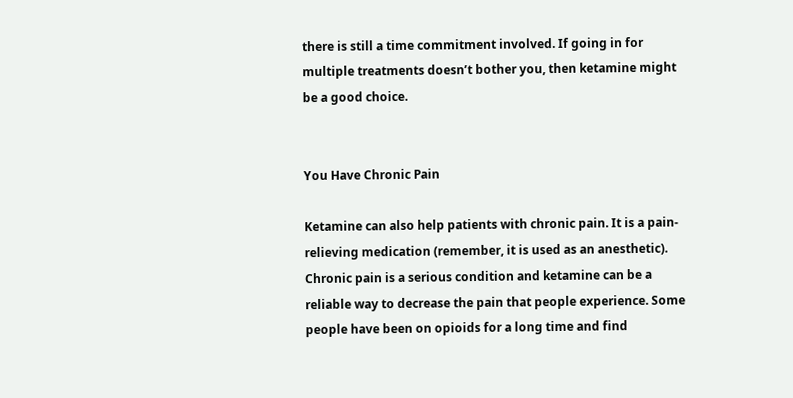there is still a time commitment involved. If going in for multiple treatments doesn’t bother you, then ketamine might be a good choice.


You Have Chronic Pain

Ketamine can also help patients with chronic pain. It is a pain-relieving medication (remember, it is used as an anesthetic). Chronic pain is a serious condition and ketamine can be a reliable way to decrease the pain that people experience. Some people have been on opioids for a long time and find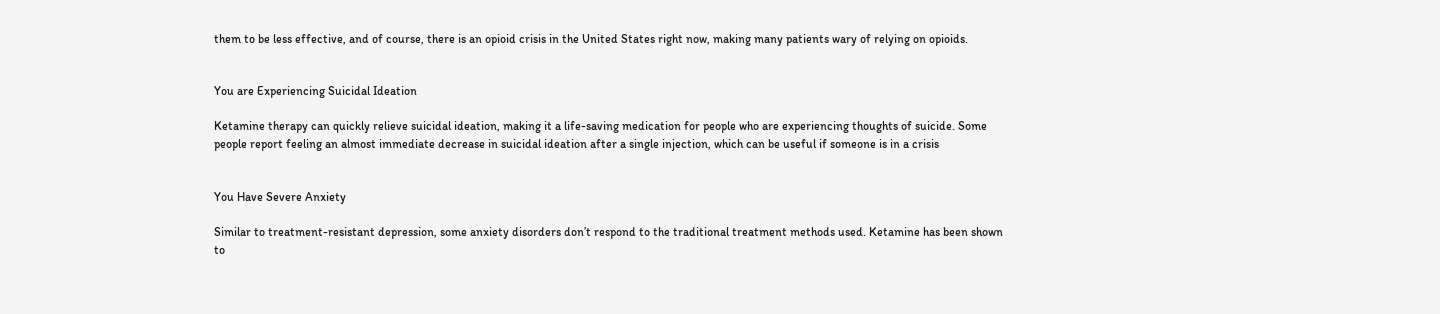them to be less effective, and of course, there is an opioid crisis in the United States right now, making many patients wary of relying on opioids.


You are Experiencing Suicidal Ideation

Ketamine therapy can quickly relieve suicidal ideation, making it a life-saving medication for people who are experiencing thoughts of suicide. Some people report feeling an almost immediate decrease in suicidal ideation after a single injection, which can be useful if someone is in a crisis


You Have Severe Anxiety

Similar to treatment-resistant depression, some anxiety disorders don’t respond to the traditional treatment methods used. Ketamine has been shown to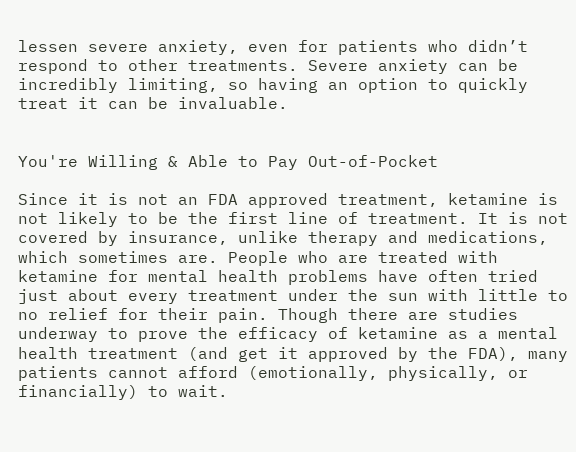lessen severe anxiety, even for patients who didn’t respond to other treatments. Severe anxiety can be incredibly limiting, so having an option to quickly treat it can be invaluable.


You're Willing & Able to Pay Out-of-Pocket

Since it is not an FDA approved treatment, ketamine is not likely to be the first line of treatment. It is not covered by insurance, unlike therapy and medications, which sometimes are. People who are treated with ketamine for mental health problems have often tried just about every treatment under the sun with little to no relief for their pain. Though there are studies underway to prove the efficacy of ketamine as a mental health treatment (and get it approved by the FDA), many patients cannot afford (emotionally, physically, or financially) to wait.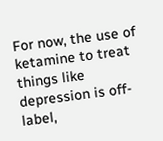For now, the use of ketamine to treat things like depression is off-label,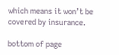which means it won’t be covered by insurance.

bottom of page